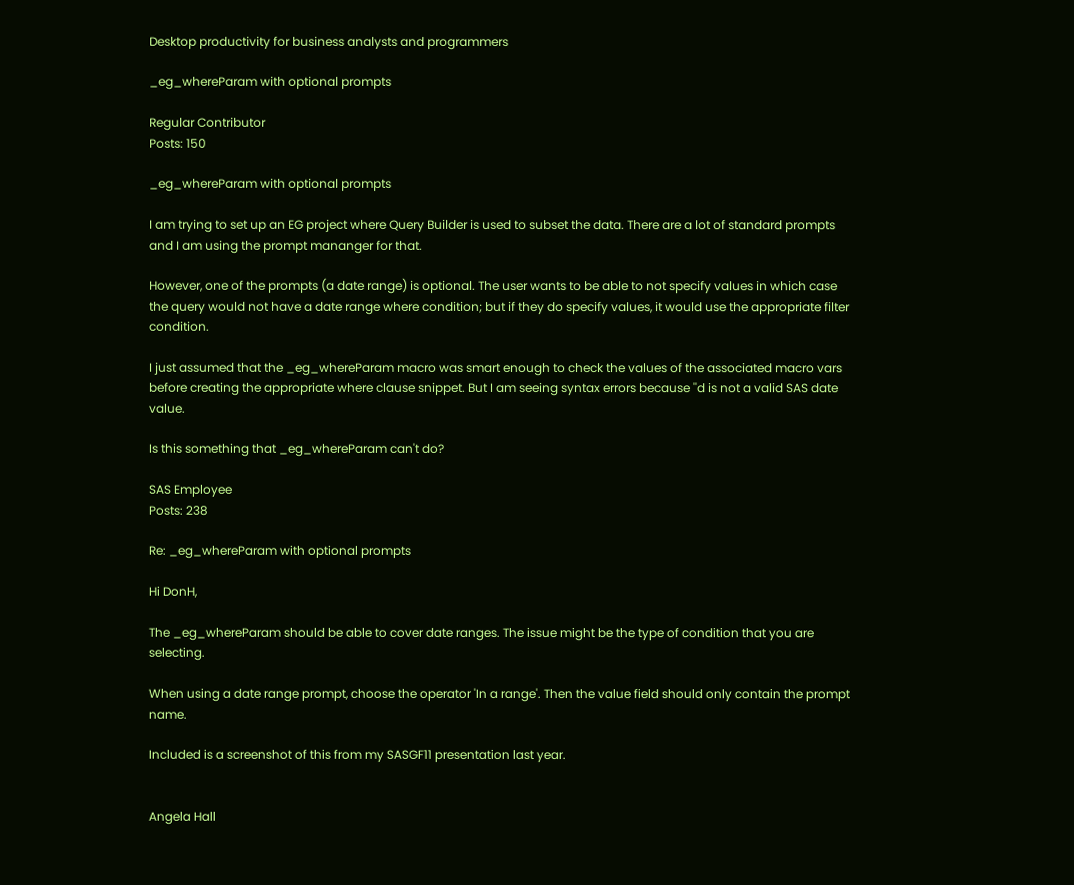Desktop productivity for business analysts and programmers

_eg_whereParam with optional prompts

Regular Contributor
Posts: 150

_eg_whereParam with optional prompts

I am trying to set up an EG project where Query Builder is used to subset the data. There are a lot of standard prompts and I am using the prompt mananger for that.

However, one of the prompts (a date range) is optional. The user wants to be able to not specify values in which case the query would not have a date range where condition; but if they do specify values, it would use the appropriate filter condition.

I just assumed that the _eg_whereParam macro was smart enough to check the values of the associated macro vars before creating the appropriate where clause snippet. But I am seeing syntax errors because ''d is not a valid SAS date value.

Is this something that _eg_whereParam can't do?

SAS Employee
Posts: 238

Re: _eg_whereParam with optional prompts

Hi DonH,

The _eg_whereParam should be able to cover date ranges. The issue might be the type of condition that you are selecting.

When using a date range prompt, choose the operator 'In a range'. Then the value field should only contain the prompt name.

Included is a screenshot of this from my SASGF11 presentation last year.


Angela Hall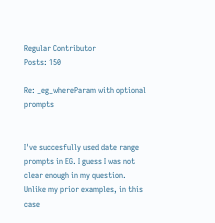Regular Contributor
Posts: 150

Re: _eg_whereParam with optional prompts


I've succesfully used date range prompts in EG. I guess I was not clear enough in my question. Unlike my prior examples, in this case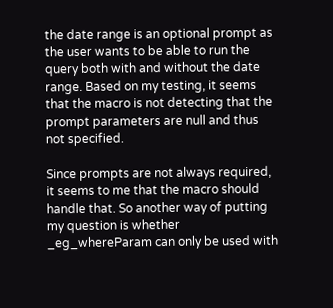the date range is an optional prompt as the user wants to be able to run the query both with and without the date range. Based on my testing, it seems that the macro is not detecting that the prompt parameters are null and thus not specified.

Since prompts are not always required, it seems to me that the macro should handle that. So another way of putting my question is whether _eg_whereParam can only be used with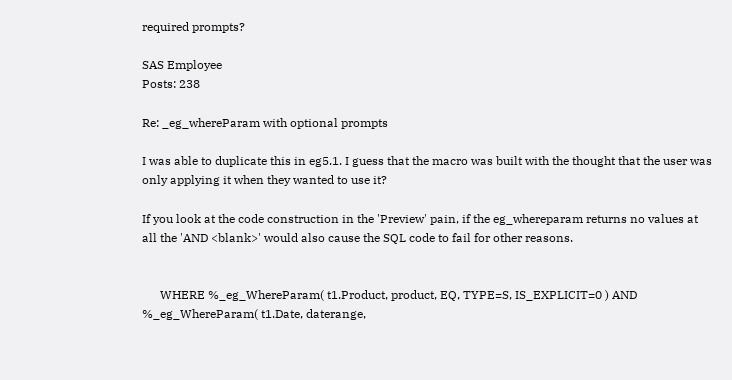required prompts?

SAS Employee
Posts: 238

Re: _eg_whereParam with optional prompts

I was able to duplicate this in eg5.1. I guess that the macro was built with the thought that the user was only applying it when they wanted to use it?

If you look at the code construction in the 'Preview' pain, if the eg_whereparam returns no values at all the 'AND <blank>' would also cause the SQL code to fail for other reasons.


      WHERE %_eg_WhereParam( t1.Product, product, EQ, TYPE=S, IS_EXPLICIT=0 ) AND %_eg_WhereParam( t1.Date, daterange,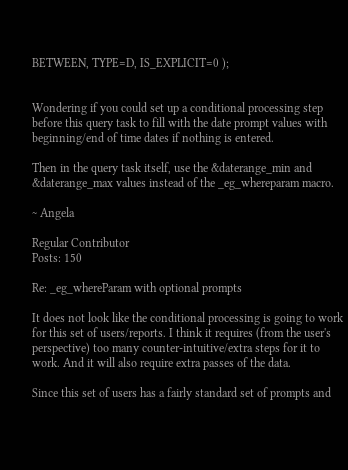BETWEEN, TYPE=D, IS_EXPLICIT=0 );


Wondering if you could set up a conditional processing step before this query task to fill with the date prompt values with beginning/end of time dates if nothing is entered.

Then in the query task itself, use the &daterange_min and &daterange_max values instead of the _eg_whereparam macro.

~ Angela

Regular Contributor
Posts: 150

Re: _eg_whereParam with optional prompts

It does not look like the conditional processing is going to work for this set of users/reports. I think it requires (from the user's perspective) too many counter-intuitive/extra steps for it to work. And it will also require extra passes of the data.

Since this set of users has a fairly standard set of prompts and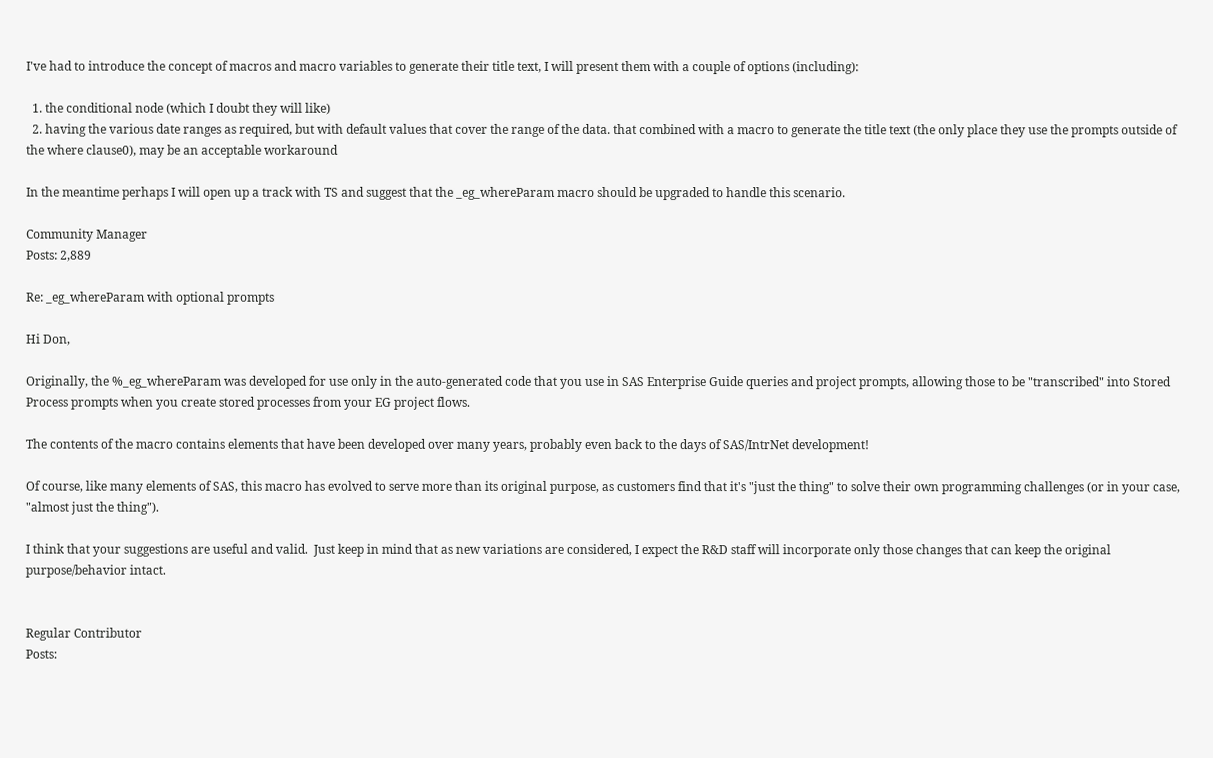I've had to introduce the concept of macros and macro variables to generate their title text, I will present them with a couple of options (including):

  1. the conditional node (which I doubt they will like)
  2. having the various date ranges as required, but with default values that cover the range of the data. that combined with a macro to generate the title text (the only place they use the prompts outside of the where clause0), may be an acceptable workaround

In the meantime perhaps I will open up a track with TS and suggest that the _eg_whereParam macro should be upgraded to handle this scenario.

Community Manager
Posts: 2,889

Re: _eg_whereParam with optional prompts

Hi Don,

Originally, the %_eg_whereParam was developed for use only in the auto-generated code that you use in SAS Enterprise Guide queries and project prompts, allowing those to be "transcribed" into Stored Process prompts when you create stored processes from your EG project flows.

The contents of the macro contains elements that have been developed over many years, probably even back to the days of SAS/IntrNet development!

Of course, like many elements of SAS, this macro has evolved to serve more than its original purpose, as customers find that it's "just the thing" to solve their own programming challenges (or in your case, "almost just the thing").

I think that your suggestions are useful and valid.  Just keep in mind that as new variations are considered, I expect the R&D staff will incorporate only those changes that can keep the original purpose/behavior intact.


Regular Contributor
Posts: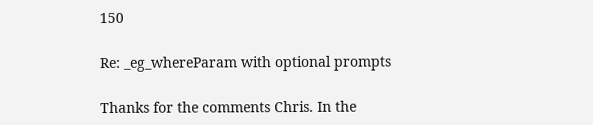150

Re: _eg_whereParam with optional prompts

Thanks for the comments Chris. In the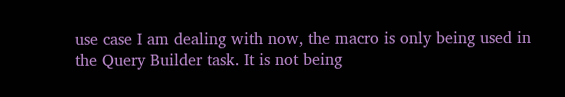use case I am dealing with now, the macro is only being used in the Query Builder task. It is not being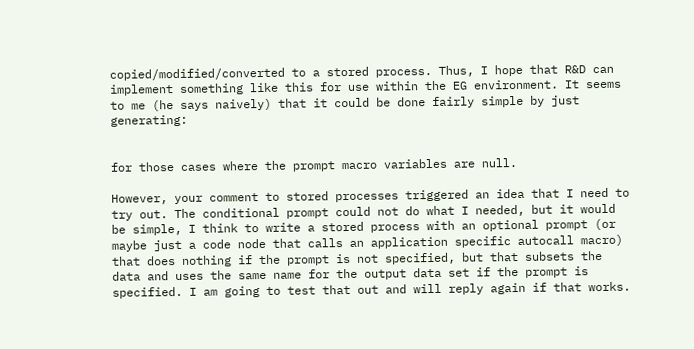copied/modified/converted to a stored process. Thus, I hope that R&D can implement something like this for use within the EG environment. It seems to me (he says naively) that it could be done fairly simple by just generating:


for those cases where the prompt macro variables are null.

However, your comment to stored processes triggered an idea that I need to try out. The conditional prompt could not do what I needed, but it would be simple, I think to write a stored process with an optional prompt (or maybe just a code node that calls an application specific autocall macro) that does nothing if the prompt is not specified, but that subsets the data and uses the same name for the output data set if the prompt is specified. I am going to test that out and will reply again if that works.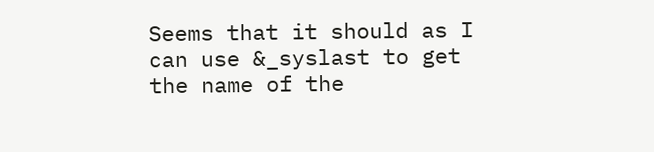Seems that it should as I can use &_syslast to get the name of the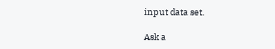input data set.

Ask a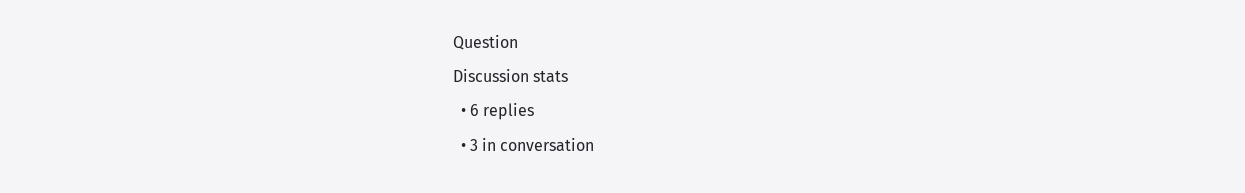Question
Discussion stats
  • 6 replies
  • 3 in conversation